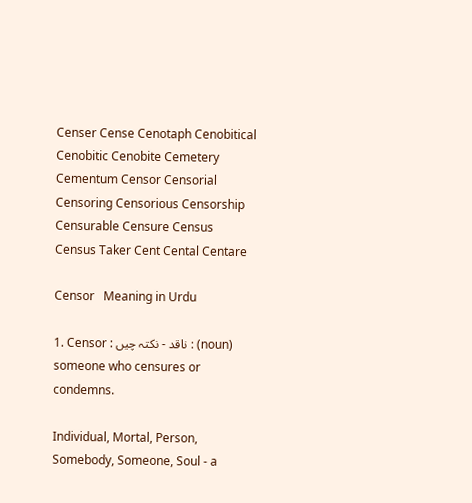Censer Cense Cenotaph Cenobitical Cenobitic Cenobite Cemetery Cementum Censor Censorial Censoring Censorious Censorship Censurable Censure Census Census Taker Cent Cental Centare

Censor   Meaning in Urdu

1. Censor : ناقد - نکتہ چیں : (noun) someone who censures or condemns.

Individual, Mortal, Person, Somebody, Someone, Soul - a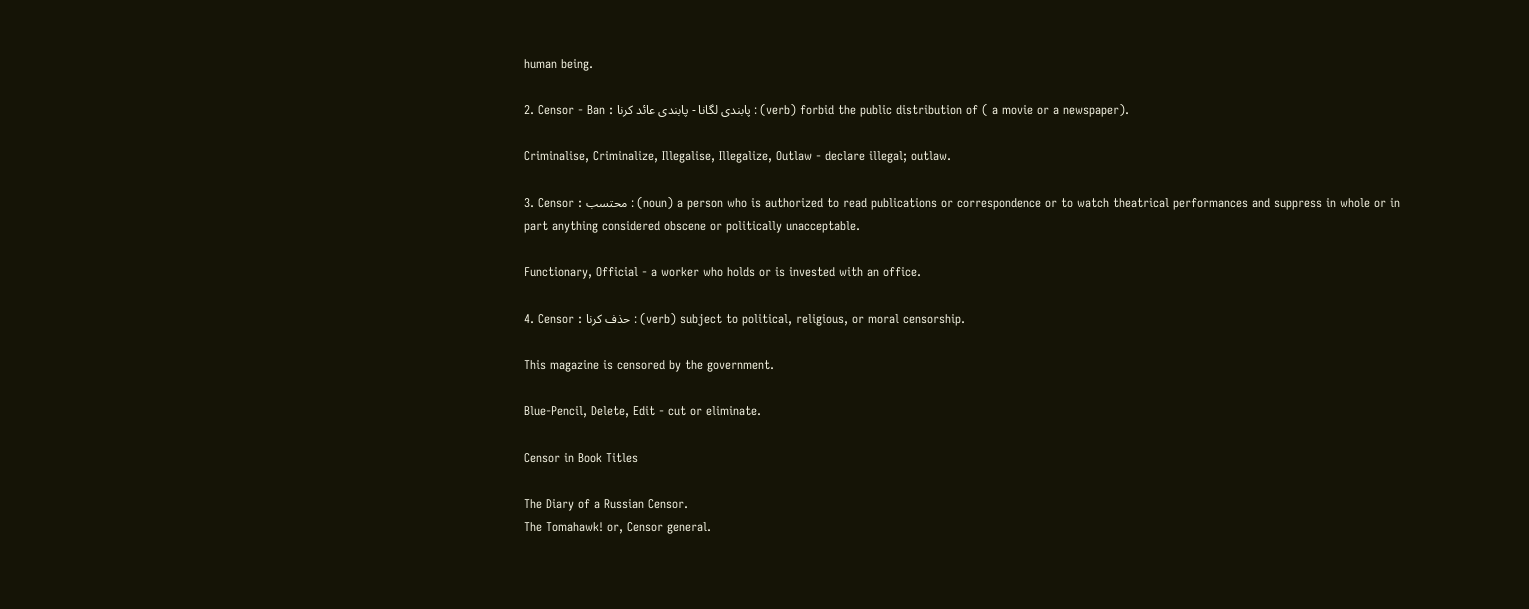human being.

2. Censor - Ban : پابندی لگانا - پابندی عائد کرنا : (verb) forbid the public distribution of ( a movie or a newspaper).

Criminalise, Criminalize, Illegalise, Illegalize, Outlaw - declare illegal; outlaw.

3. Censor : محتسب : (noun) a person who is authorized to read publications or correspondence or to watch theatrical performances and suppress in whole or in part anything considered obscene or politically unacceptable.

Functionary, Official - a worker who holds or is invested with an office.

4. Censor : حذف کرنا : (verb) subject to political, religious, or moral censorship.

This magazine is censored by the government.

Blue-Pencil, Delete, Edit - cut or eliminate.

Censor in Book Titles

The Diary of a Russian Censor.
The Tomahawk! or, Censor general.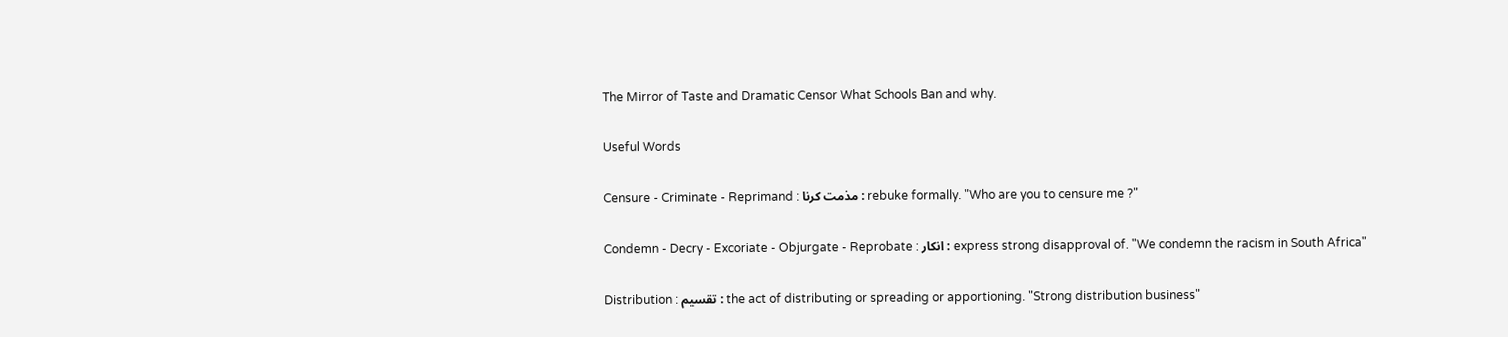The Mirror of Taste and Dramatic Censor What Schools Ban and why.

Useful Words

Censure - Criminate - Reprimand : مذمت کرنا : rebuke formally. "Who are you to censure me ?"

Condemn - Decry - Excoriate - Objurgate - Reprobate : انکار : express strong disapproval of. "We condemn the racism in South Africa"

Distribution : تقسیم : the act of distributing or spreading or apportioning. "Strong distribution business"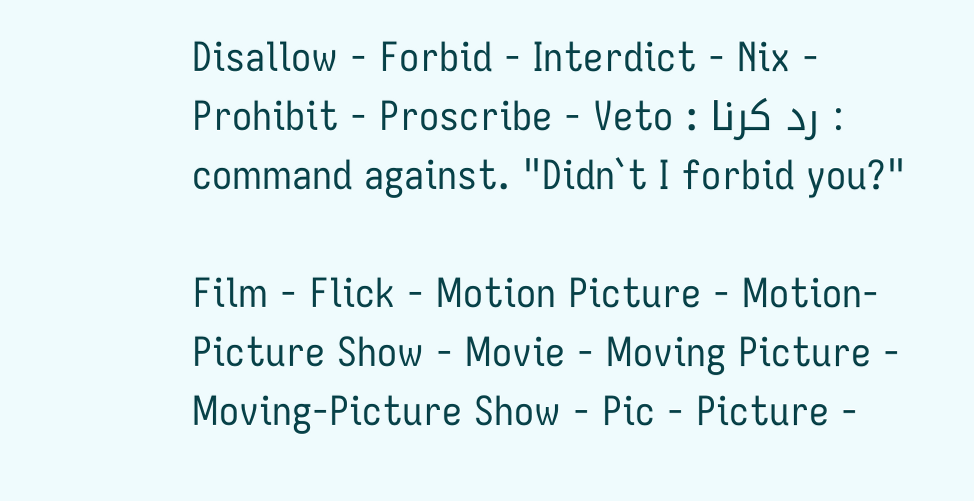Disallow - Forbid - Interdict - Nix - Prohibit - Proscribe - Veto : رد کرنا : command against. "Didn`t I forbid you?"

Film - Flick - Motion Picture - Motion-Picture Show - Movie - Moving Picture - Moving-Picture Show - Pic - Picture -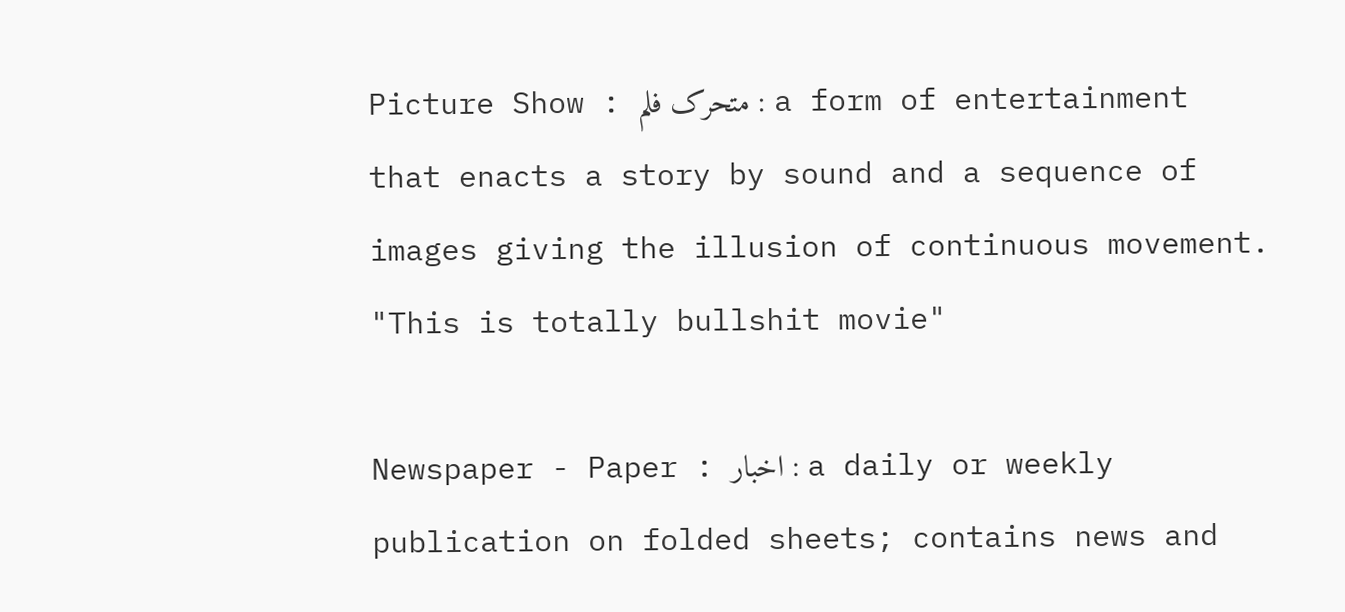Picture Show : متحرک فلم : a form of entertainment that enacts a story by sound and a sequence of images giving the illusion of continuous movement. "This is totally bullshit movie"

Newspaper - Paper : اخبار : a daily or weekly publication on folded sheets; contains news and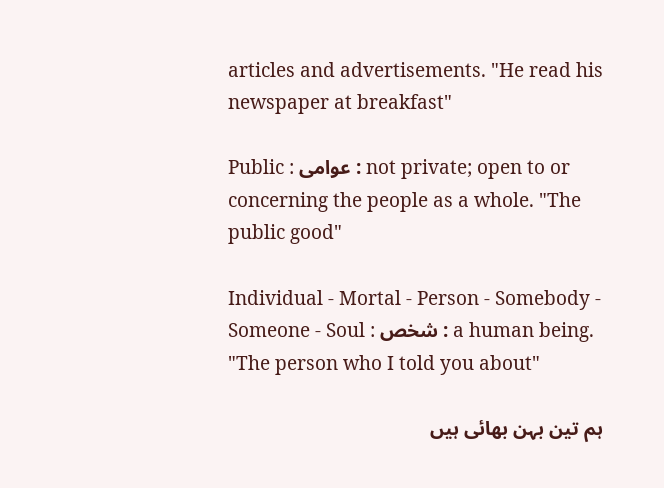articles and advertisements. "He read his newspaper at breakfast"

Public : عوامی : not private; open to or concerning the people as a whole. "The public good"

Individual - Mortal - Person - Somebody - Someone - Soul : شخص : a human being. "The person who I told you about"

ہم تین بہن بھائی ہیں